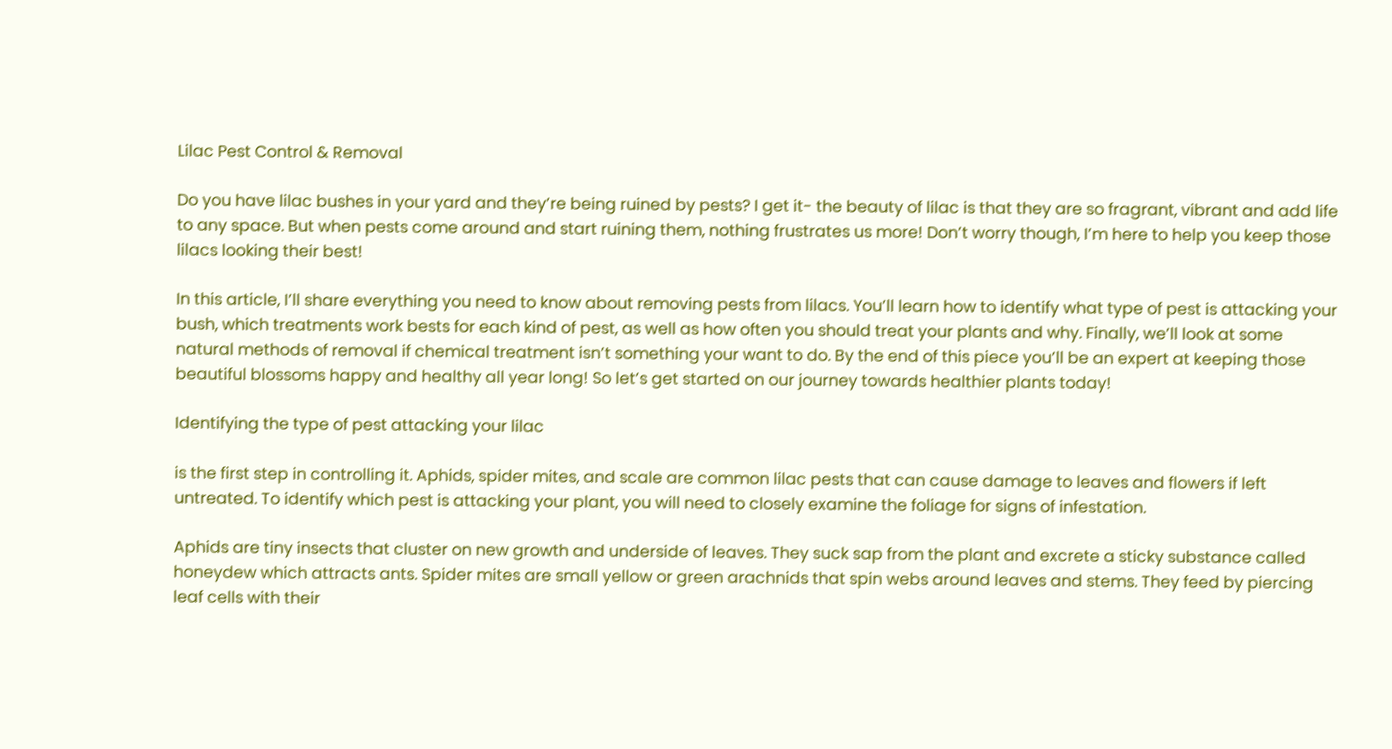Lilac Pest Control & Removal

Do you have lilac bushes in your yard and they’re being ruined by pests? I get it- the beauty of lilac is that they are so fragrant, vibrant and add life to any space. But when pests come around and start ruining them, nothing frustrates us more! Don’t worry though, I’m here to help you keep those lilacs looking their best!

In this article, I’ll share everything you need to know about removing pests from lilacs. You’ll learn how to identify what type of pest is attacking your bush, which treatments work bests for each kind of pest, as well as how often you should treat your plants and why. Finally, we’ll look at some natural methods of removal if chemical treatment isn’t something your want to do. By the end of this piece you’ll be an expert at keeping those beautiful blossoms happy and healthy all year long! So let’s get started on our journey towards healthier plants today!

Identifying the type of pest attacking your lilac

is the first step in controlling it. Aphids, spider mites, and scale are common lilac pests that can cause damage to leaves and flowers if left untreated. To identify which pest is attacking your plant, you will need to closely examine the foliage for signs of infestation.

Aphids are tiny insects that cluster on new growth and underside of leaves. They suck sap from the plant and excrete a sticky substance called honeydew which attracts ants. Spider mites are small yellow or green arachnids that spin webs around leaves and stems. They feed by piercing leaf cells with their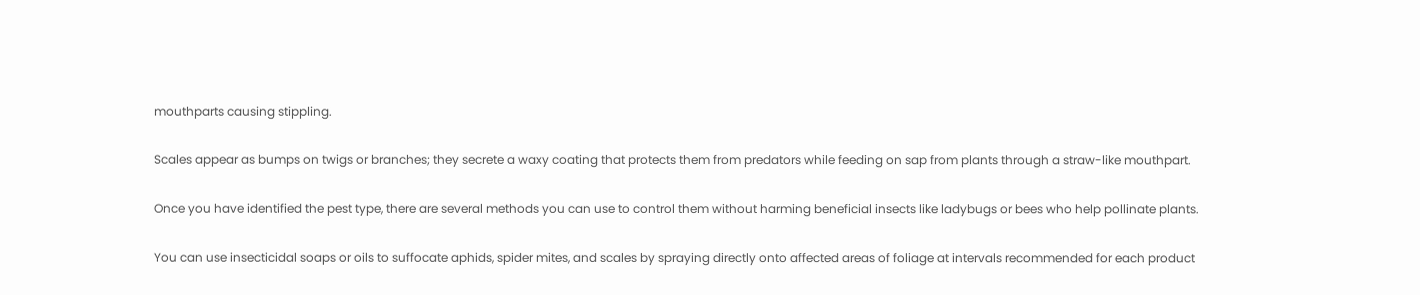mouthparts causing stippling.

Scales appear as bumps on twigs or branches; they secrete a waxy coating that protects them from predators while feeding on sap from plants through a straw-like mouthpart.

Once you have identified the pest type, there are several methods you can use to control them without harming beneficial insects like ladybugs or bees who help pollinate plants.

You can use insecticidal soaps or oils to suffocate aphids, spider mites, and scales by spraying directly onto affected areas of foliage at intervals recommended for each product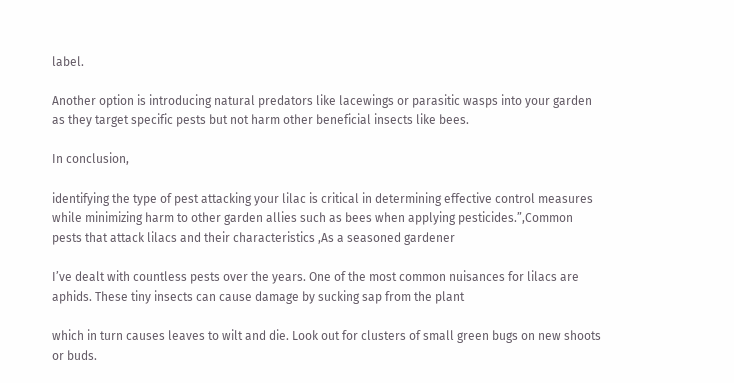label.

Another option is introducing natural predators like lacewings or parasitic wasps into your garden as they target specific pests but not harm other beneficial insects like bees.

In conclusion,

identifying the type of pest attacking your lilac is critical in determining effective control measures while minimizing harm to other garden allies such as bees when applying pesticides.”,Common pests that attack lilacs and their characteristics ,As a seasoned gardener

I’ve dealt with countless pests over the years. One of the most common nuisances for lilacs are aphids. These tiny insects can cause damage by sucking sap from the plant

which in turn causes leaves to wilt and die. Look out for clusters of small green bugs on new shoots or buds.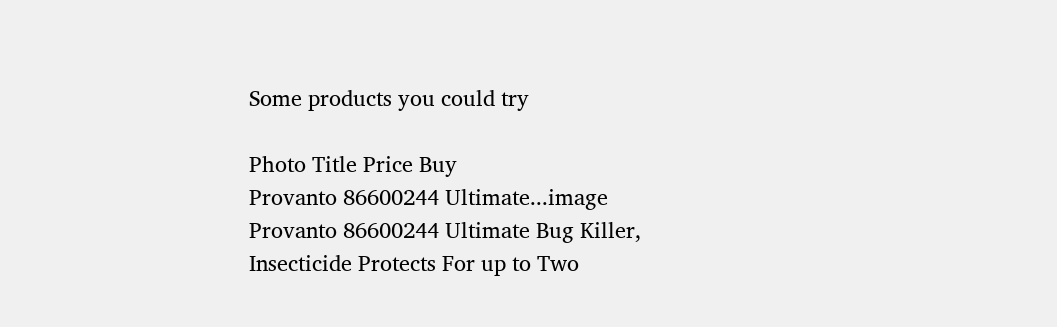Some products you could try

Photo Title Price Buy
Provanto 86600244 Ultimate...image Provanto 86600244 Ultimate Bug Killer, Insecticide Protects For up to Two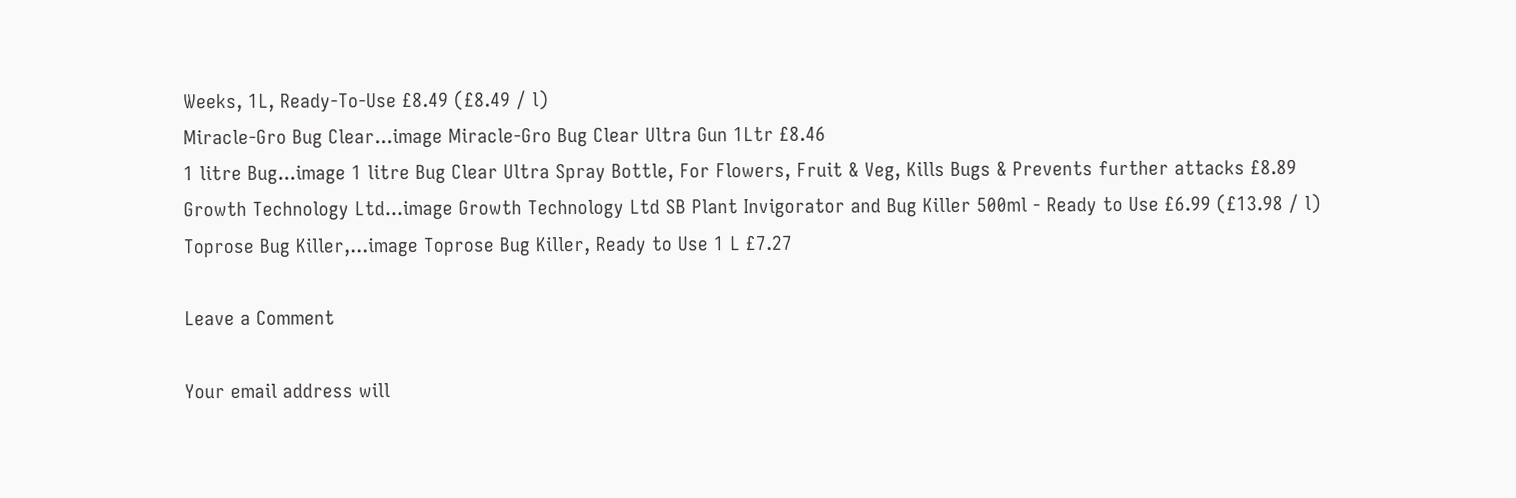Weeks, 1L, Ready-To-Use £8.49 (£8.49 / l)
Miracle-Gro Bug Clear...image Miracle-Gro Bug Clear Ultra Gun 1Ltr £8.46
1 litre Bug...image 1 litre Bug Clear Ultra Spray Bottle, For Flowers, Fruit & Veg, Kills Bugs & Prevents further attacks £8.89
Growth Technology Ltd...image Growth Technology Ltd SB Plant Invigorator and Bug Killer 500ml - Ready to Use £6.99 (£13.98 / l)
Toprose Bug Killer,...image Toprose Bug Killer, Ready to Use 1 L £7.27

Leave a Comment

Your email address will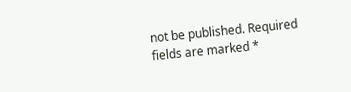not be published. Required fields are marked *